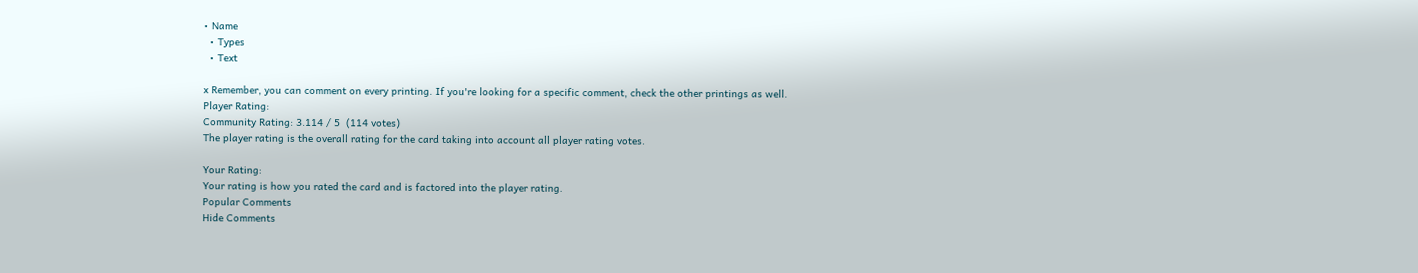• Name
  • Types
  • Text

x Remember, you can comment on every printing. If you're looking for a specific comment, check the other printings as well.
Player Rating:
Community Rating: 3.114 / 5  (114 votes)
The player rating is the overall rating for the card taking into account all player rating votes.

Your Rating:
Your rating is how you rated the card and is factored into the player rating.
Popular Comments
Hide Comments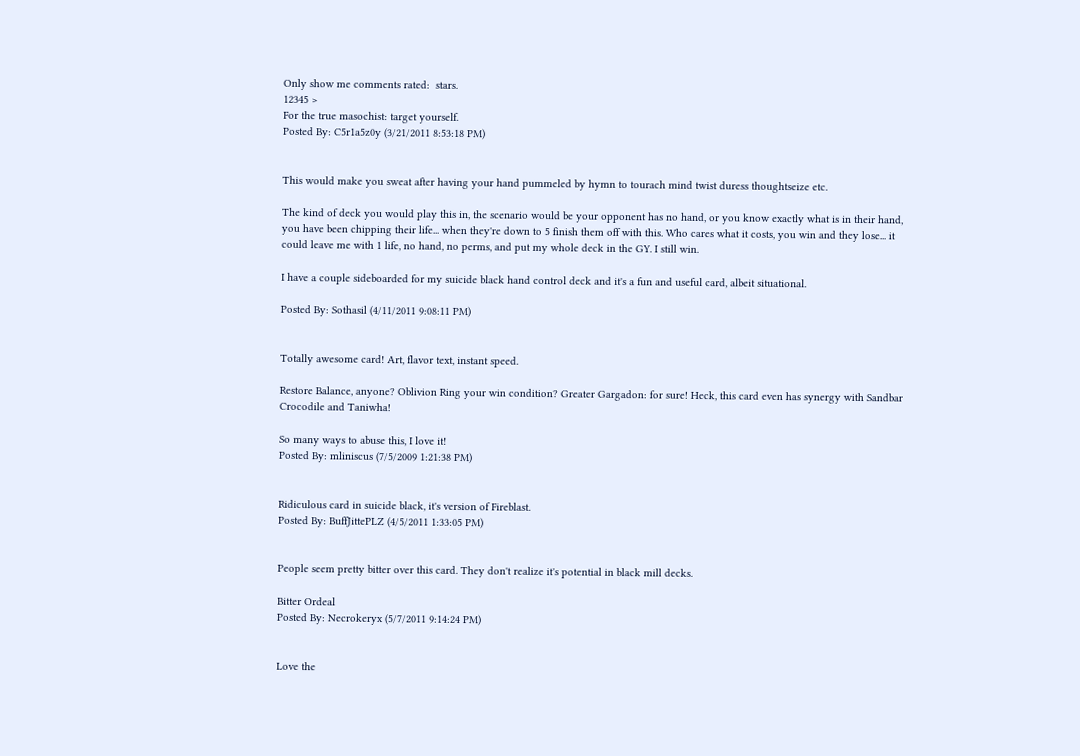Only show me comments rated:  stars.
12345 >
For the true masochist: target yourself.
Posted By: C5r1a5z0y (3/21/2011 8:53:18 PM)


This would make you sweat after having your hand pummeled by hymn to tourach mind twist duress thoughtseize etc.

The kind of deck you would play this in, the scenario would be your opponent has no hand, or you know exactly what is in their hand, you have been chipping their life... when they're down to 5 finish them off with this. Who cares what it costs, you win and they lose... it could leave me with 1 life, no hand, no perms, and put my whole deck in the GY. I still win.

I have a couple sideboarded for my suicide black hand control deck and it's a fun and useful card, albeit situational.

Posted By: Sothasil (4/11/2011 9:08:11 PM)


Totally awesome card! Art, flavor text, instant speed.

Restore Balance, anyone? Oblivion Ring your win condition? Greater Gargadon: for sure! Heck, this card even has synergy with Sandbar Crocodile and Taniwha!

So many ways to abuse this, I love it!
Posted By: mliniscus (7/5/2009 1:21:38 PM)


Ridiculous card in suicide black, it's version of Fireblast.
Posted By: BuffJittePLZ (4/5/2011 1:33:05 PM)


People seem pretty bitter over this card. They don't realize it's potential in black mill decks.

Bitter Ordeal
Posted By: Necrokeryx (5/7/2011 9:14:24 PM)


Love the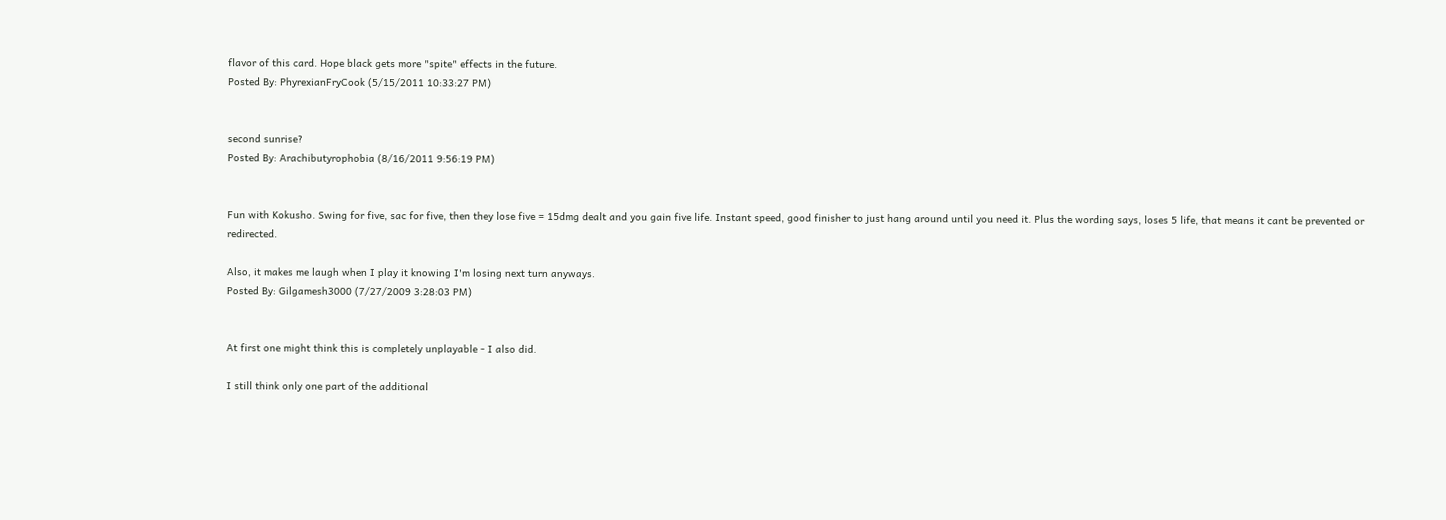flavor of this card. Hope black gets more "spite" effects in the future.
Posted By: PhyrexianFryCook (5/15/2011 10:33:27 PM)


second sunrise?
Posted By: Arachibutyrophobia (8/16/2011 9:56:19 PM)


Fun with Kokusho. Swing for five, sac for five, then they lose five = 15dmg dealt and you gain five life. Instant speed, good finisher to just hang around until you need it. Plus the wording says, loses 5 life, that means it cant be prevented or redirected.

Also, it makes me laugh when I play it knowing I'm losing next turn anyways.
Posted By: Gilgamesh3000 (7/27/2009 3:28:03 PM)


At first one might think this is completely unplayable - I also did.

I still think only one part of the additional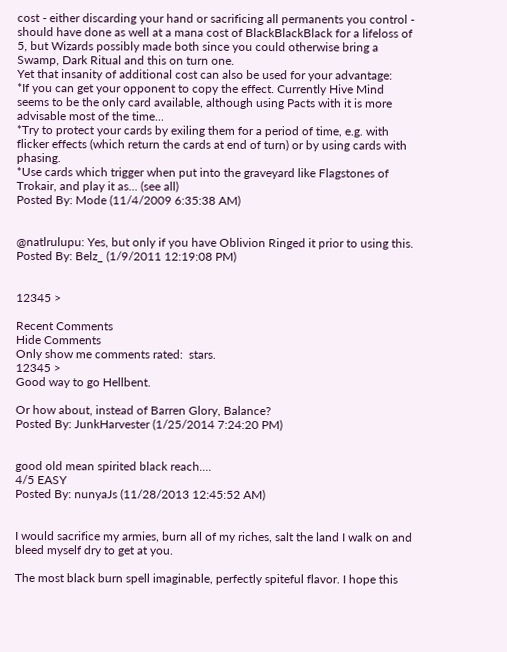cost - either discarding your hand or sacrificing all permanents you control - should have done as well at a mana cost of BlackBlackBlack for a lifeloss of 5, but Wizards possibly made both since you could otherwise bring a Swamp, Dark Ritual and this on turn one.
Yet that insanity of additional cost can also be used for your advantage:
*If you can get your opponent to copy the effect. Currently Hive Mind seems to be the only card available, although using Pacts with it is more advisable most of the time...
*Try to protect your cards by exiling them for a period of time, e.g. with flicker effects (which return the cards at end of turn) or by using cards with phasing.
*Use cards which trigger when put into the graveyard like Flagstones of Trokair, and play it as... (see all)
Posted By: Mode (11/4/2009 6:35:38 AM)


@natlrulupu: Yes, but only if you have Oblivion Ringed it prior to using this.
Posted By: Belz_ (1/9/2011 12:19:08 PM)


12345 >

Recent Comments
Hide Comments
Only show me comments rated:  stars.
12345 >
Good way to go Hellbent.

Or how about, instead of Barren Glory, Balance?
Posted By: JunkHarvester (1/25/2014 7:24:20 PM)


good old mean spirited black reach....
4/5 EASY
Posted By: nunyaJs (11/28/2013 12:45:52 AM)


I would sacrifice my armies, burn all of my riches, salt the land I walk on and bleed myself dry to get at you.

The most black burn spell imaginable, perfectly spiteful flavor. I hope this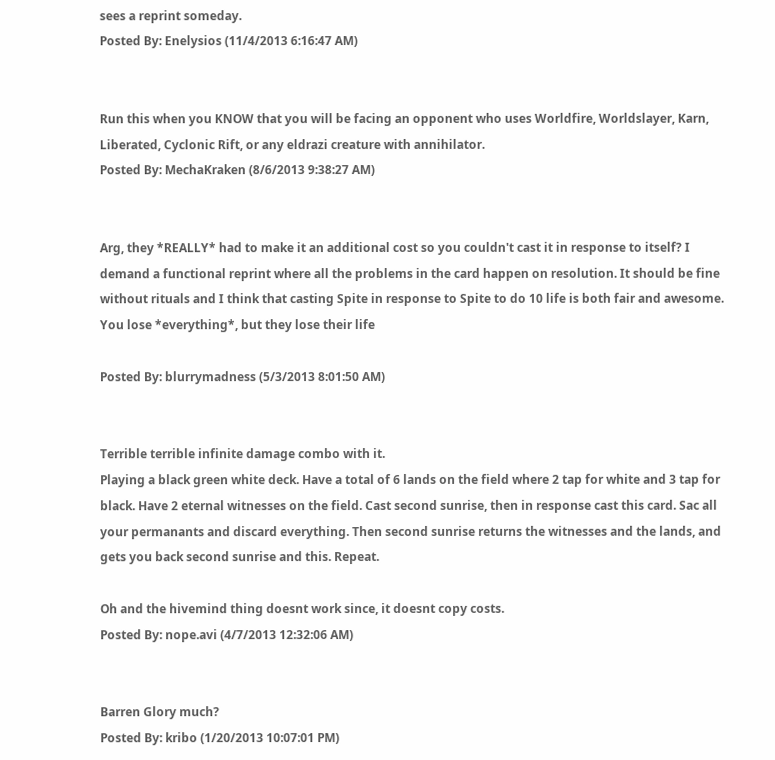sees a reprint someday.
Posted By: Enelysios (11/4/2013 6:16:47 AM)


Run this when you KNOW that you will be facing an opponent who uses Worldfire, Worldslayer, Karn, Liberated, Cyclonic Rift, or any eldrazi creature with annihilator.
Posted By: MechaKraken (8/6/2013 9:38:27 AM)


Arg, they *REALLY* had to make it an additional cost so you couldn't cast it in response to itself? I demand a functional reprint where all the problems in the card happen on resolution. It should be fine without rituals and I think that casting Spite in response to Spite to do 10 life is both fair and awesome. You lose *everything*, but they lose their life

Posted By: blurrymadness (5/3/2013 8:01:50 AM)


Terrible terrible infinite damage combo with it.
Playing a black green white deck. Have a total of 6 lands on the field where 2 tap for white and 3 tap for black. Have 2 eternal witnesses on the field. Cast second sunrise, then in response cast this card. Sac all your permanants and discard everything. Then second sunrise returns the witnesses and the lands, and gets you back second sunrise and this. Repeat.

Oh and the hivemind thing doesnt work since, it doesnt copy costs.
Posted By: nope.avi (4/7/2013 12:32:06 AM)


Barren Glory much?
Posted By: kribo (1/20/2013 10:07:01 PM)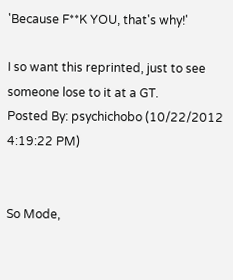'Because F**K YOU, that's why!'

I so want this reprinted, just to see someone lose to it at a GT.
Posted By: psychichobo (10/22/2012 4:19:22 PM)


So Mode,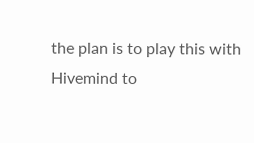the plan is to play this with Hivemind to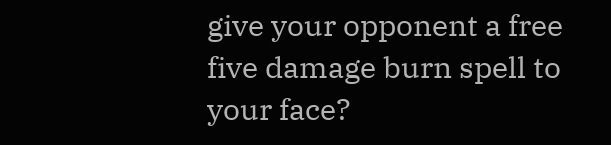give your opponent a free five damage burn spell to your face?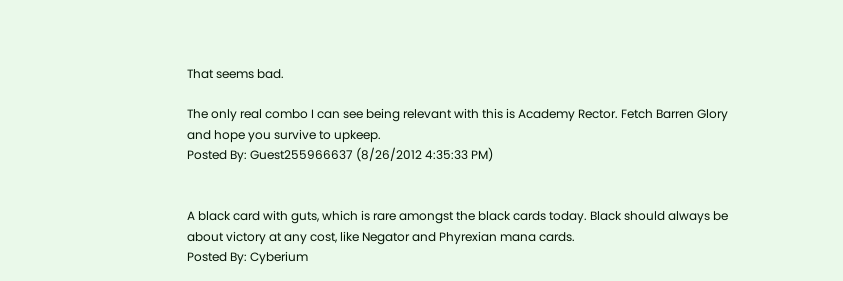That seems bad.

The only real combo I can see being relevant with this is Academy Rector. Fetch Barren Glory and hope you survive to upkeep.
Posted By: Guest255966637 (8/26/2012 4:35:33 PM)


A black card with guts, which is rare amongst the black cards today. Black should always be about victory at any cost, like Negator and Phyrexian mana cards.
Posted By: Cyberium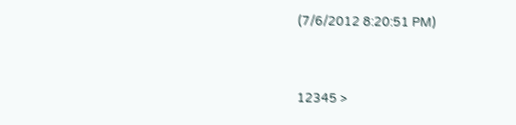(7/6/2012 8:20:51 PM)


12345 >